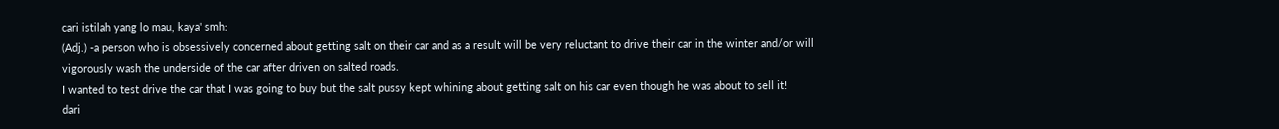cari istilah yang lo mau, kaya' smh:
(Adj.) -a person who is obsessively concerned about getting salt on their car and as a result will be very reluctant to drive their car in the winter and/or will vigorously wash the underside of the car after driven on salted roads.
I wanted to test drive the car that I was going to buy but the salt pussy kept whining about getting salt on his car even though he was about to sell it!
dari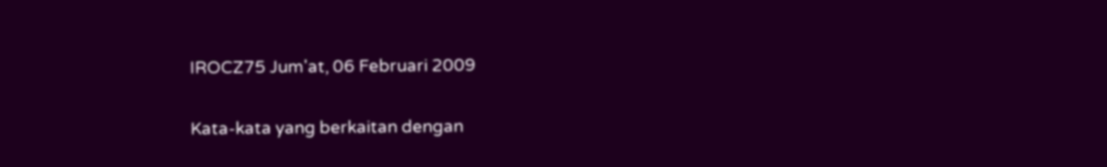IROCZ75 Jum'at, 06 Februari 2009

Kata-kata yang berkaitan dengan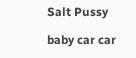Salt Pussy

baby car car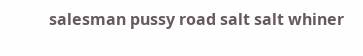salesman pussy road salt salt whiner